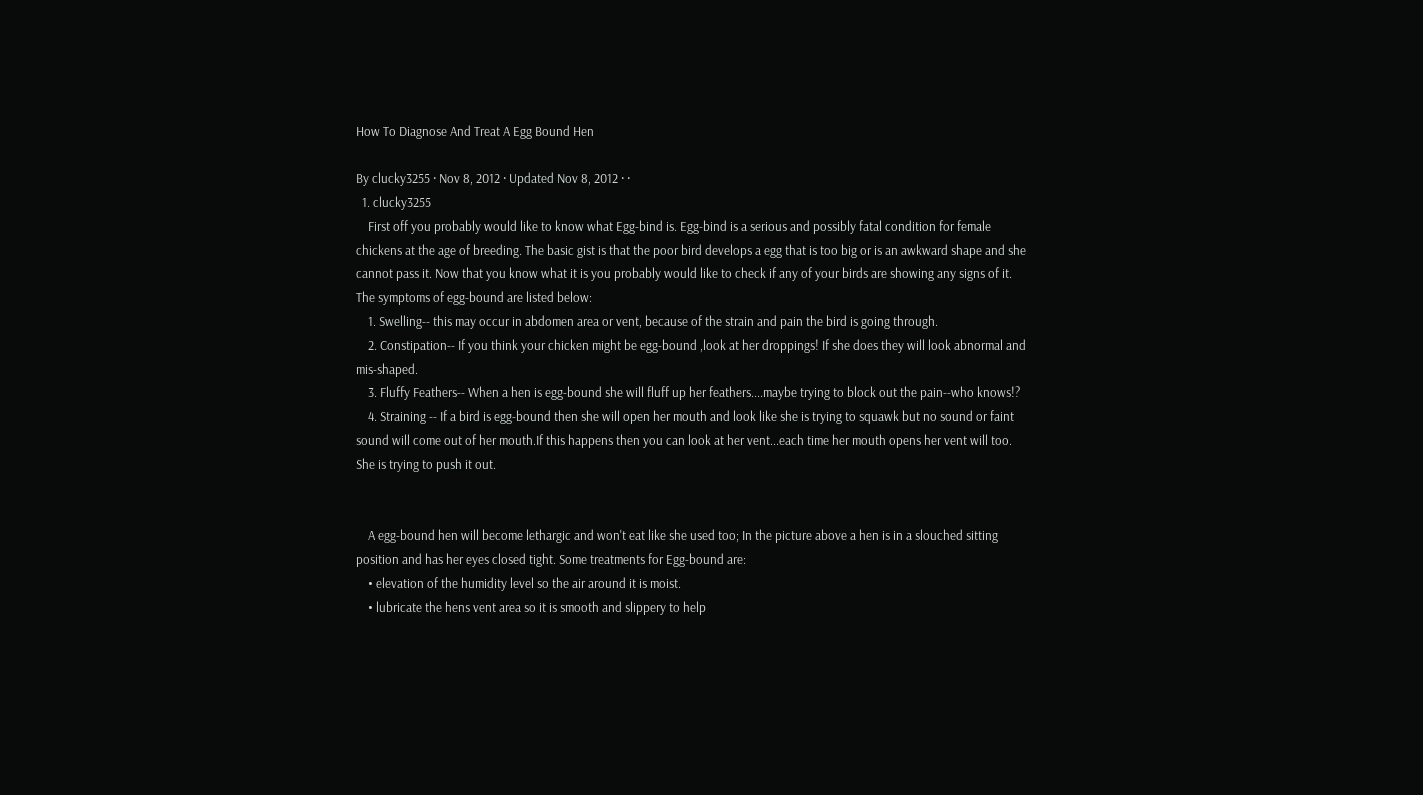How To Diagnose And Treat A Egg Bound Hen

By clucky3255 · Nov 8, 2012 · Updated Nov 8, 2012 · ·
  1. clucky3255
    First off you probably would like to know what Egg-bind is. Egg-bind is a serious and possibly fatal condition for female chickens at the age of breeding. The basic gist is that the poor bird develops a egg that is too big or is an awkward shape and she cannot pass it. Now that you know what it is you probably would like to check if any of your birds are showing any signs of it. The symptoms of egg-bound are listed below:
    1. Swelling-- this may occur in abdomen area or vent, because of the strain and pain the bird is going through.
    2. Constipation-- If you think your chicken might be egg-bound ,look at her droppings! If she does they will look abnormal and mis-shaped.
    3. Fluffy Feathers-- When a hen is egg-bound she will fluff up her feathers....maybe trying to block out the pain--who knows!?
    4. Straining -- If a bird is egg-bound then she will open her mouth and look like she is trying to squawk but no sound or faint sound will come out of her mouth.If this happens then you can look at her vent...each time her mouth opens her vent will too. She is trying to push it out.


    A egg-bound hen will become lethargic and won't eat like she used too; In the picture above a hen is in a slouched sitting position and has her eyes closed tight. Some treatments for Egg-bound are:
    • elevation of the humidity level so the air around it is moist.
    • lubricate the hens vent area so it is smooth and slippery to help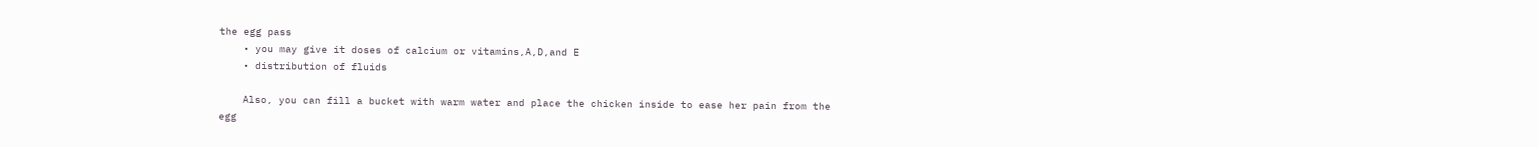the egg pass
    • you may give it doses of calcium or vitamins,A,D,and E
    • distribution of fluids

    Also, you can fill a bucket with warm water and place the chicken inside to ease her pain from the egg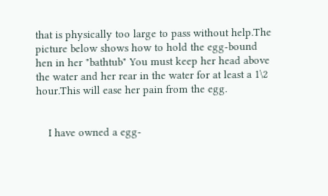that is physically too large to pass without help.The picture below shows how to hold the egg-bound hen in her "bathtub" You must keep her head above the water and her rear in the water for at least a 1\2 hour.This will ease her pain from the egg.


    I have owned a egg-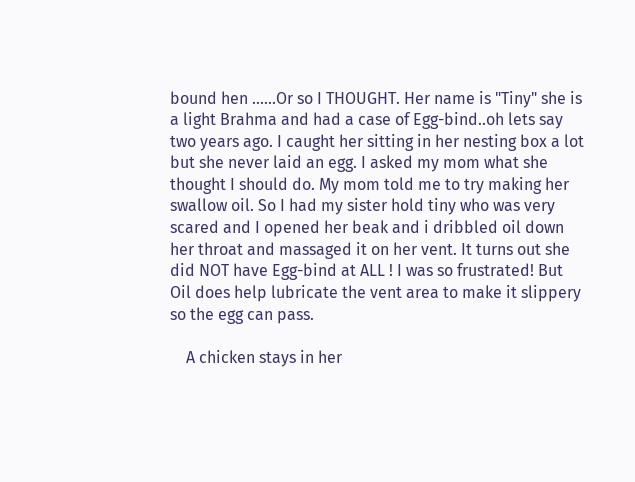bound hen ......Or so I THOUGHT. Her name is "Tiny" she is a light Brahma and had a case of Egg-bind..oh lets say two years ago. I caught her sitting in her nesting box a lot but she never laid an egg. I asked my mom what she thought I should do. My mom told me to try making her swallow oil. So I had my sister hold tiny who was very scared and I opened her beak and i dribbled oil down her throat and massaged it on her vent. It turns out she did NOT have Egg-bind at ALL ! I was so frustrated! But Oil does help lubricate the vent area to make it slippery so the egg can pass.

    A chicken stays in her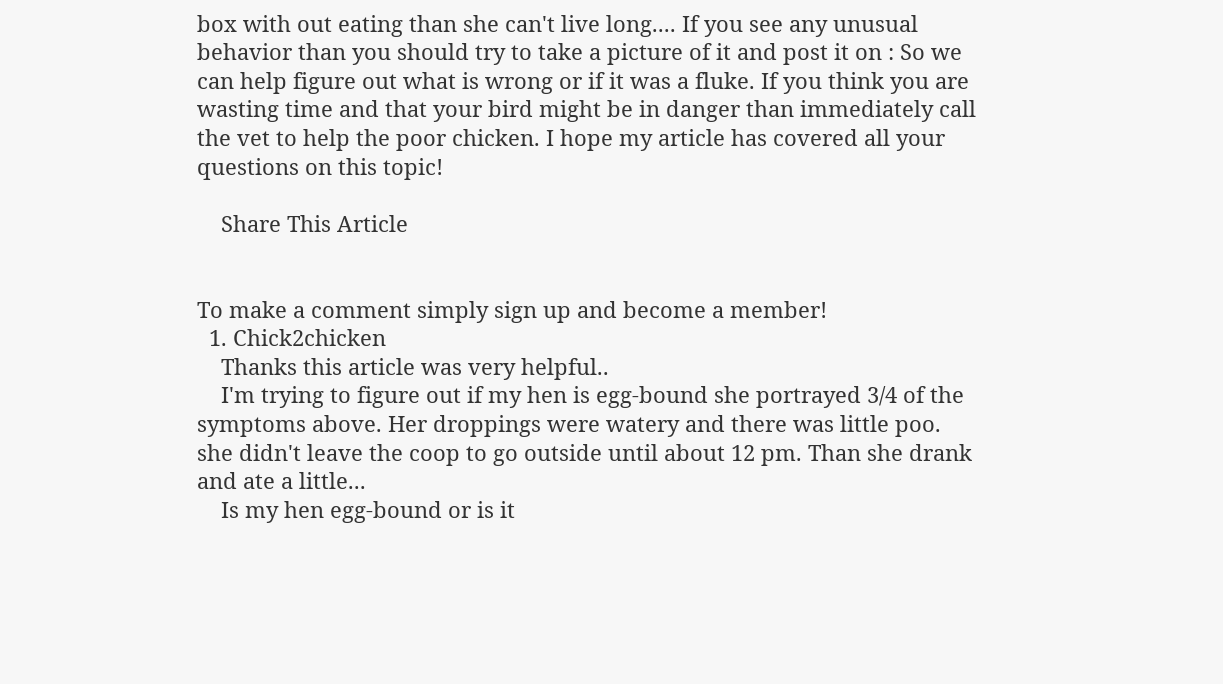box with out eating than she can't live long.... If you see any unusual behavior than you should try to take a picture of it and post it on : So we can help figure out what is wrong or if it was a fluke. If you think you are wasting time and that your bird might be in danger than immediately call the vet to help the poor chicken. I hope my article has covered all your questions on this topic!

    Share This Article


To make a comment simply sign up and become a member!
  1. Chick2chicken
    Thanks this article was very helpful..
    I'm trying to figure out if my hen is egg-bound she portrayed 3/4 of the symptoms above. Her droppings were watery and there was little poo. she didn't leave the coop to go outside until about 12 pm. Than she drank and ate a little...
    Is my hen egg-bound or is it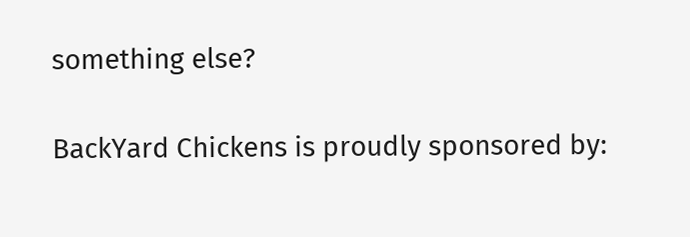something else?

BackYard Chickens is proudly sponsored by: